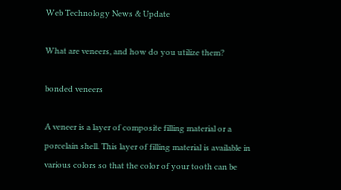Web Technology News & Update

What are veneers, and how do you utilize them?

bonded veneers

A veneer is a layer of composite filling material or a porcelain shell. This layer of filling material is available in various colors so that the color of your tooth can be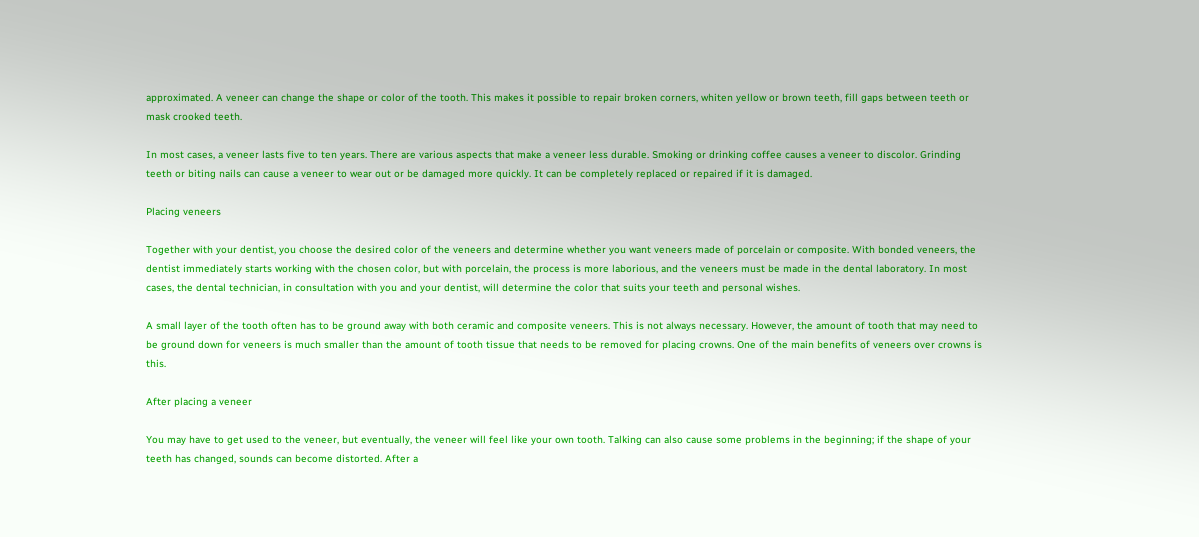approximated. A veneer can change the shape or color of the tooth. This makes it possible to repair broken corners, whiten yellow or brown teeth, fill gaps between teeth or mask crooked teeth.

In most cases, a veneer lasts five to ten years. There are various aspects that make a veneer less durable. Smoking or drinking coffee causes a veneer to discolor. Grinding teeth or biting nails can cause a veneer to wear out or be damaged more quickly. It can be completely replaced or repaired if it is damaged.

Placing veneers

Together with your dentist, you choose the desired color of the veneers and determine whether you want veneers made of porcelain or composite. With bonded veneers, the dentist immediately starts working with the chosen color, but with porcelain, the process is more laborious, and the veneers must be made in the dental laboratory. In most cases, the dental technician, in consultation with you and your dentist, will determine the color that suits your teeth and personal wishes.

A small layer of the tooth often has to be ground away with both ceramic and composite veneers. This is not always necessary. However, the amount of tooth that may need to be ground down for veneers is much smaller than the amount of tooth tissue that needs to be removed for placing crowns. One of the main benefits of veneers over crowns is this.

After placing a veneer

You may have to get used to the veneer, but eventually, the veneer will feel like your own tooth. Talking can also cause some problems in the beginning; if the shape of your teeth has changed, sounds can become distorted. After a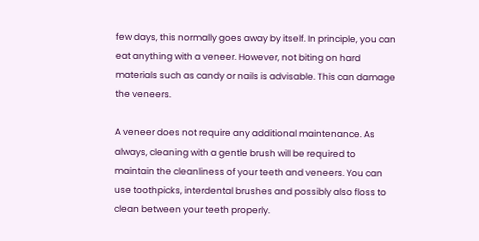few days, this normally goes away by itself. In principle, you can eat anything with a veneer. However, not biting on hard materials such as candy or nails is advisable. This can damage the veneers.

A veneer does not require any additional maintenance. As always, cleaning with a gentle brush will be required to maintain the cleanliness of your teeth and veneers. You can use toothpicks, interdental brushes and possibly also floss to clean between your teeth properly.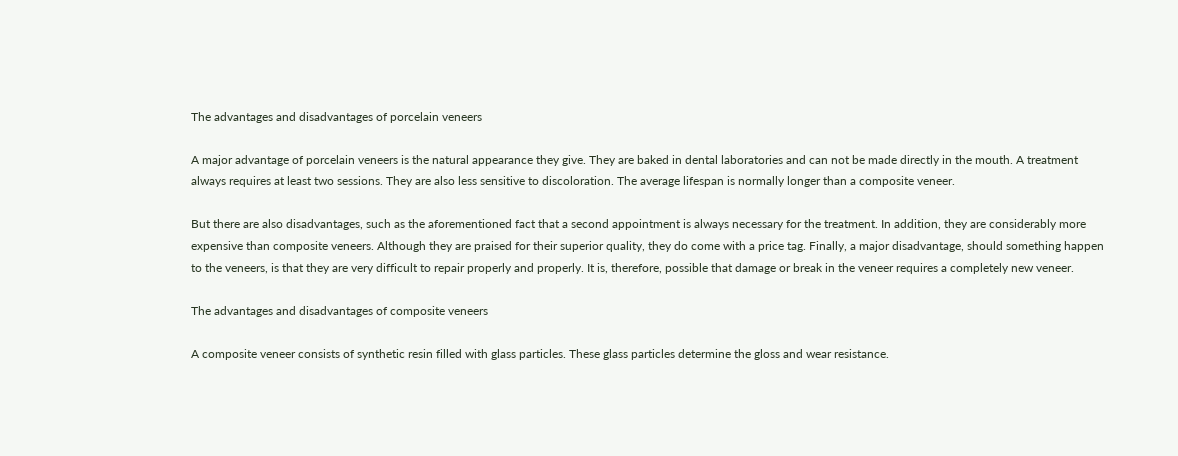The advantages and disadvantages of porcelain veneers

A major advantage of porcelain veneers is the natural appearance they give. They are baked in dental laboratories and can not be made directly in the mouth. A treatment always requires at least two sessions. They are also less sensitive to discoloration. The average lifespan is normally longer than a composite veneer.

But there are also disadvantages, such as the aforementioned fact that a second appointment is always necessary for the treatment. In addition, they are considerably more expensive than composite veneers. Although they are praised for their superior quality, they do come with a price tag. Finally, a major disadvantage, should something happen to the veneers, is that they are very difficult to repair properly and properly. It is, therefore, possible that damage or break in the veneer requires a completely new veneer.

The advantages and disadvantages of composite veneers

A composite veneer consists of synthetic resin filled with glass particles. These glass particles determine the gloss and wear resistance.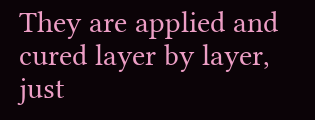They are applied and cured layer by layer, just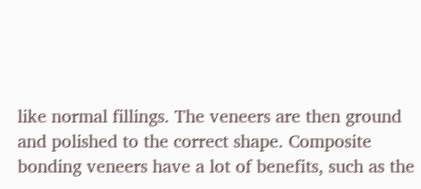like normal fillings. The veneers are then ground and polished to the correct shape. Composite bonding veneers have a lot of benefits, such as the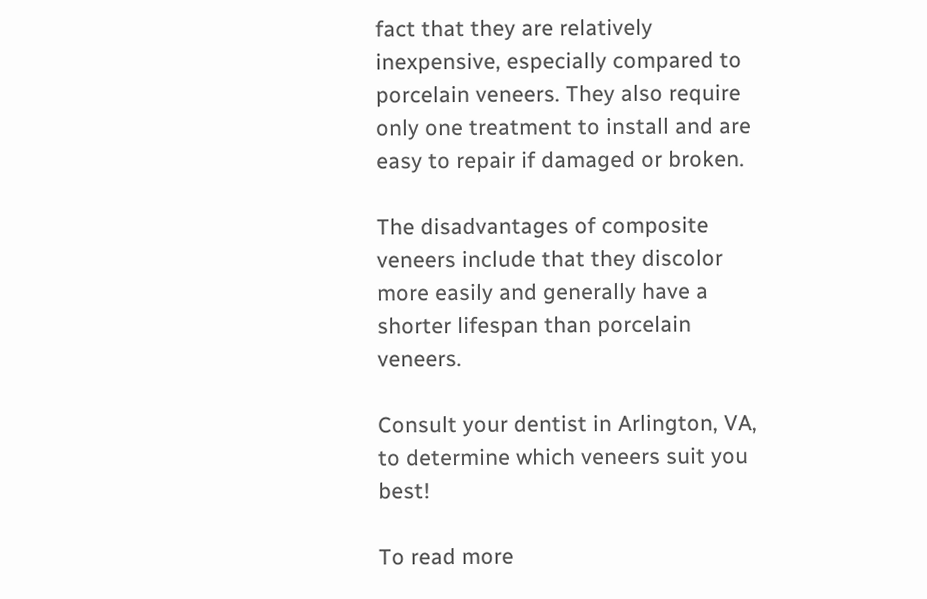fact that they are relatively inexpensive, especially compared to porcelain veneers. They also require only one treatment to install and are easy to repair if damaged or broken.

The disadvantages of composite veneers include that they discolor more easily and generally have a shorter lifespan than porcelain veneers.

Consult your dentist in Arlington, VA, to determine which veneers suit you best!

To read more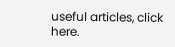useful articles, click here.